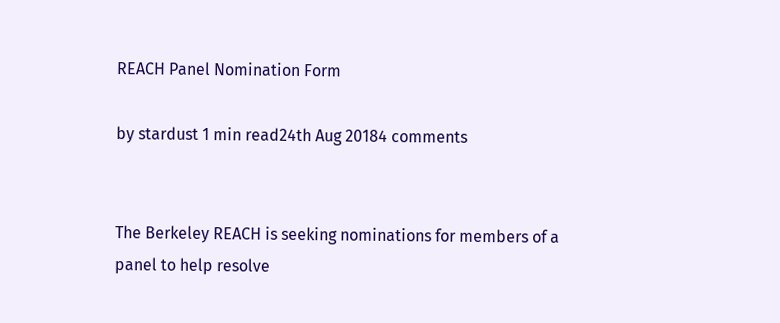REACH Panel Nomination Form

by stardust 1 min read24th Aug 20184 comments


The Berkeley REACH is seeking nominations for members of a panel to help resolve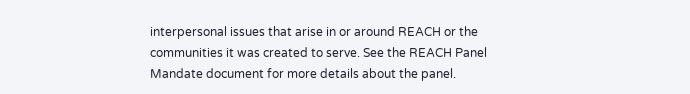interpersonal issues that arise in or around REACH or the communities it was created to serve. See the REACH Panel Mandate document for more details about the panel.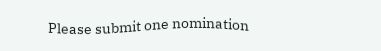Please submit one nomination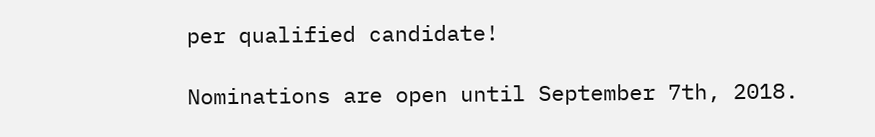per qualified candidate!

Nominations are open until September 7th, 2018.